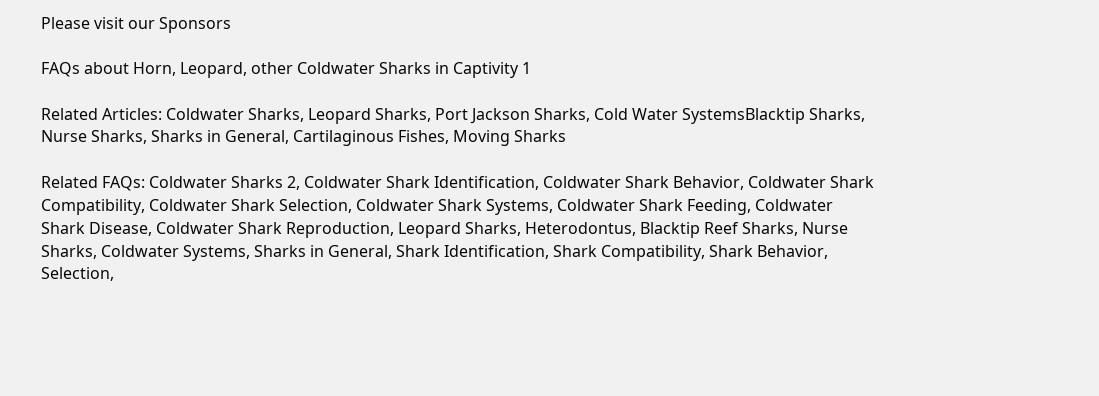Please visit our Sponsors

FAQs about Horn, Leopard, other Coldwater Sharks in Captivity 1

Related Articles: Coldwater Sharks, Leopard Sharks, Port Jackson Sharks, Cold Water SystemsBlacktip Sharks, Nurse Sharks, Sharks in General, Cartilaginous Fishes, Moving Sharks

Related FAQs: Coldwater Sharks 2, Coldwater Shark Identification, Coldwater Shark Behavior, Coldwater Shark Compatibility, Coldwater Shark Selection, Coldwater Shark Systems, Coldwater Shark Feeding, Coldwater Shark Disease, Coldwater Shark Reproduction, Leopard Sharks, Heterodontus, Blacktip Reef Sharks, Nurse Sharks, Coldwater Systems, Sharks in General, Shark Identification, Shark Compatibility, Shark Behavior, Selection,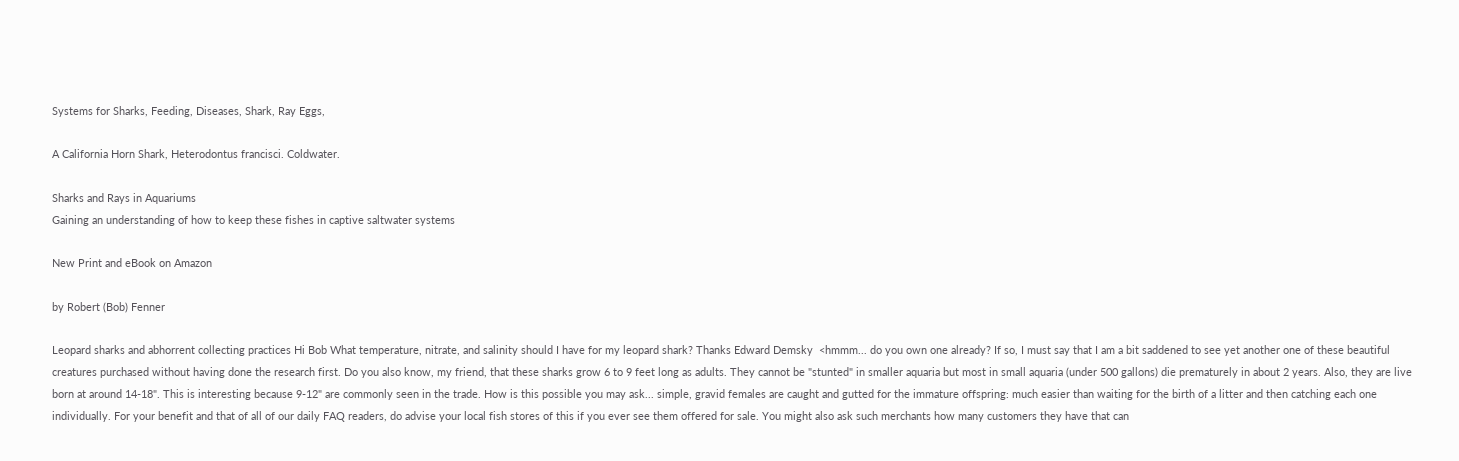Systems for Sharks, Feeding, Diseases, Shark, Ray Eggs,

A California Horn Shark, Heterodontus francisci. Coldwater.

Sharks and Rays in Aquariums
Gaining an understanding of how to keep these fishes in captive saltwater systems

New Print and eBook on Amazon

by Robert (Bob) Fenner

Leopard sharks and abhorrent collecting practices Hi Bob What temperature, nitrate, and salinity should I have for my leopard shark? Thanks Edward Demsky  <hmmm... do you own one already? If so, I must say that I am a bit saddened to see yet another one of these beautiful creatures purchased without having done the research first. Do you also know, my friend, that these sharks grow 6 to 9 feet long as adults. They cannot be "stunted" in smaller aquaria but most in small aquaria (under 500 gallons) die prematurely in about 2 years. Also, they are live born at around 14-18". This is interesting because 9-12" are commonly seen in the trade. How is this possible you may ask... simple, gravid females are caught and gutted for the immature offspring: much easier than waiting for the birth of a litter and then catching each one individually. For your benefit and that of all of our daily FAQ readers, do advise your local fish stores of this if you ever see them offered for sale. You might also ask such merchants how many customers they have that can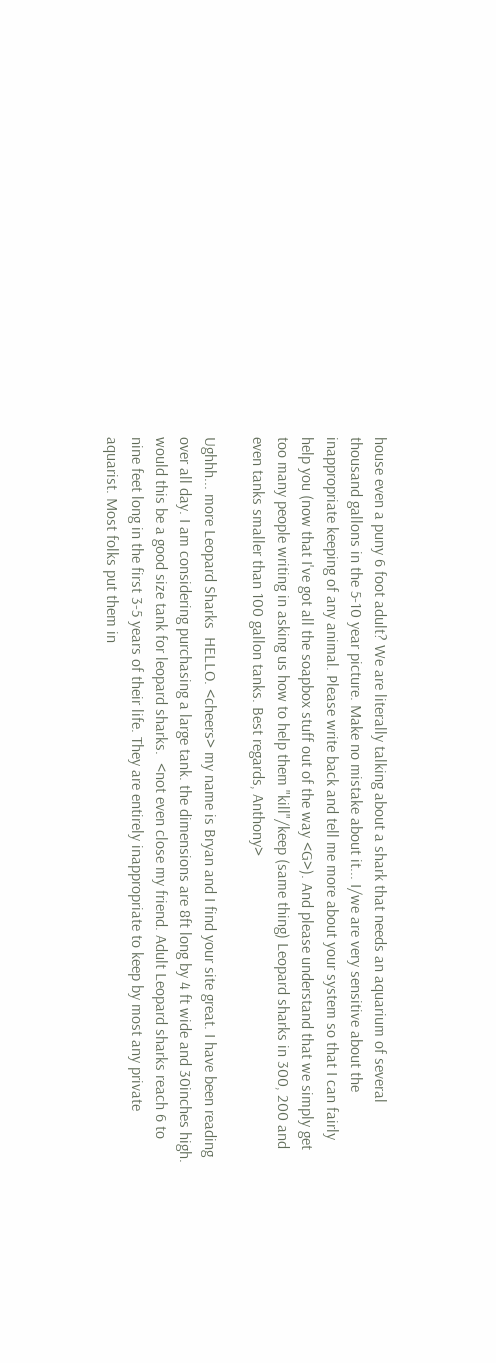house even a puny 6 foot adult? We are literally talking about a shark that needs an aquarium of several thousand gallons in the 5-10 year picture. Make no mistake about it... I/we are very sensitive about the inappropriate keeping of any animal. Please write back and tell me more about your system so that I can fairly help you (now that I've got all the soapbox stuff out of the way <G>). And please understand that we simply get too many people writing in asking us how to help them "kill"/keep (same thing) Leopard sharks in 300, 200 and even tanks smaller than 100 gallon tanks. Best regards, Anthony>

Ughhh... more Leopard Sharks  HELLO. <cheers> my name is Bryan and I find your site great. I have been reading over all day. I am considering purchasing a large tank. the dimensions are 8ft long by 4 ft wide and 30inches high. would this be a good size tank for leopard sharks.  <not even close my friend. Adult Leopard sharks reach 6 to nine feet long in the first 3-5 years of their life. They are entirely inappropriate to keep by most any private aquarist. Most folks put them in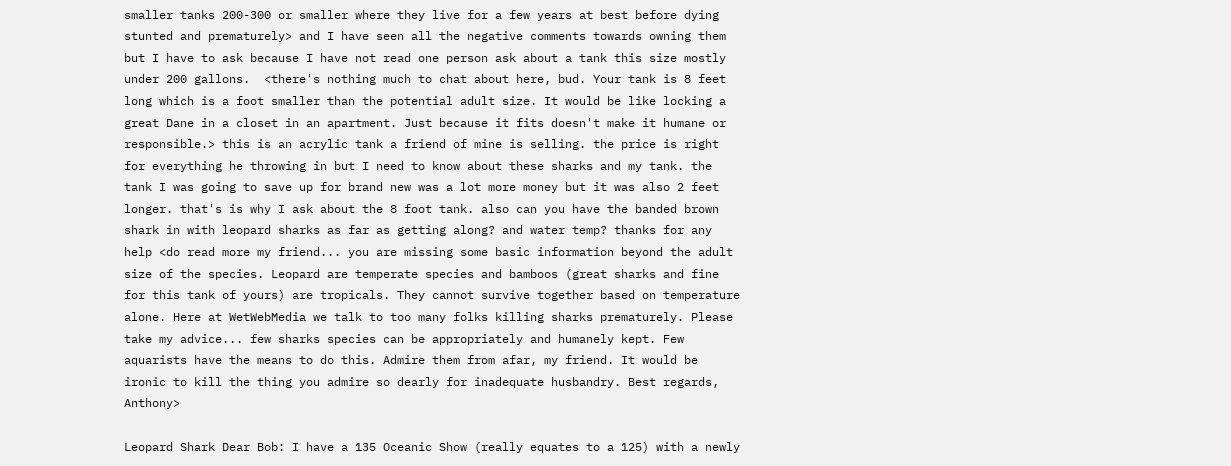smaller tanks 200-300 or smaller where they live for a few years at best before dying stunted and prematurely> and I have seen all the negative comments towards owning them but I have to ask because I have not read one person ask about a tank this size mostly under 200 gallons.  <there's nothing much to chat about here, bud. Your tank is 8 feet long which is a foot smaller than the potential adult size. It would be like locking a great Dane in a closet in an apartment. Just because it fits doesn't make it humane or responsible.> this is an acrylic tank a friend of mine is selling. the price is right for everything he throwing in but I need to know about these sharks and my tank. the tank I was going to save up for brand new was a lot more money but it was also 2 feet longer. that's is why I ask about the 8 foot tank. also can you have the banded brown shark in with leopard sharks as far as getting along? and water temp? thanks for any help <do read more my friend... you are missing some basic information beyond the adult size of the species. Leopard are temperate species and bamboos (great sharks and fine for this tank of yours) are tropicals. They cannot survive together based on temperature alone. Here at WetWebMedia we talk to too many folks killing sharks prematurely. Please take my advice... few sharks species can be appropriately and humanely kept. Few aquarists have the means to do this. Admire them from afar, my friend. It would be ironic to kill the thing you admire so dearly for inadequate husbandry. Best regards, Anthony>

Leopard Shark Dear Bob: I have a 135 Oceanic Show (really equates to a 125) with a newly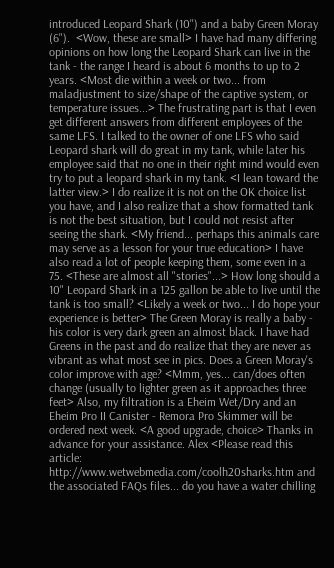introduced Leopard Shark (10") and a baby Green Moray (6").  <Wow, these are small> I have had many differing opinions on how long the Leopard Shark can live in the tank - the range I heard is about 6 months to up to 2 years. <Most die within a week or two... from maladjustment to size/shape of the captive system, or temperature issues...> The frustrating part is that I even get different answers from different employees of the same LFS. I talked to the owner of one LFS who said Leopard shark will do great in my tank, while later his employee said that no one in their right mind would even try to put a leopard shark in my tank. <I lean toward the latter view.> I do realize it is not on the OK choice list you have, and I also realize that a show formatted tank is not the best situation, but I could not resist after seeing the shark. <My friend... perhaps this animals care may serve as a lesson for your true education> I have also read a lot of people keeping them, some even in a 75. <These are almost all "stories"...> How long should a 10" Leopard Shark in a 125 gallon be able to live until the tank is too small? <Likely a week or two... I do hope your experience is better> The Green Moray is really a baby - his color is very dark green an almost black. I have had Greens in the past and do realize that they are never as vibrant as what most see in pics. Does a Green Moray's color improve with age? <Mmm, yes... can/does often change (usually to lighter green as it approaches three feet> Also, my filtration is a Eheim Wet/Dry and an Eheim Pro II Canister - Remora Pro Skimmer will be ordered next week. <A good upgrade, choice> Thanks in advance for your assistance. Alex <Please read this article: http://www.wetwebmedia.com/coolh20sharks.htm and the associated FAQs files... do you have a water chilling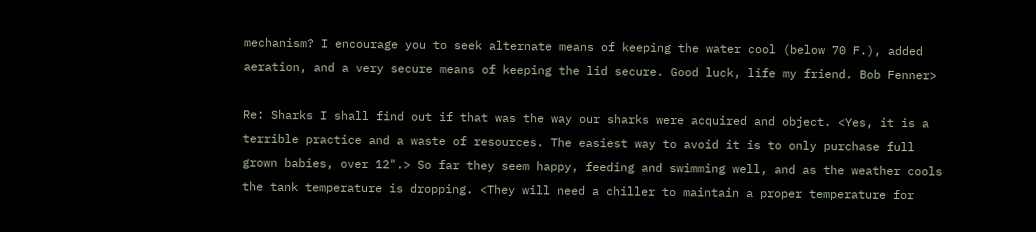mechanism? I encourage you to seek alternate means of keeping the water cool (below 70 F.), added aeration, and a very secure means of keeping the lid secure. Good luck, life my friend. Bob Fenner>

Re: Sharks I shall find out if that was the way our sharks were acquired and object. <Yes, it is a terrible practice and a waste of resources. The easiest way to avoid it is to only purchase full grown babies, over 12".> So far they seem happy, feeding and swimming well, and as the weather cools the tank temperature is dropping. <They will need a chiller to maintain a proper temperature for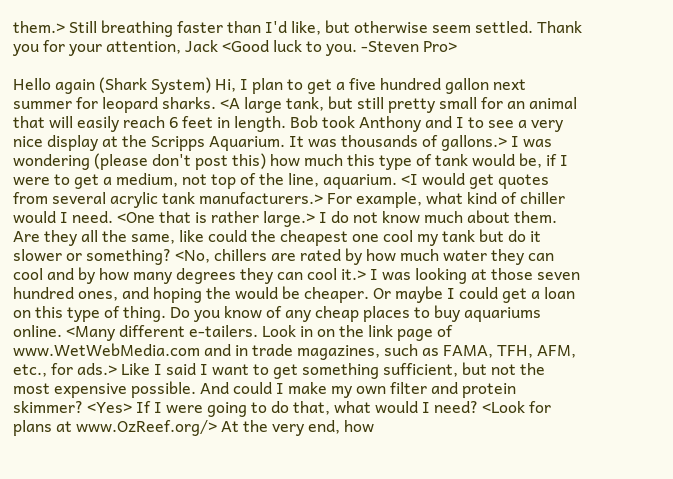them.> Still breathing faster than I'd like, but otherwise seem settled. Thank you for your attention, Jack <Good luck to you. -Steven Pro>

Hello again (Shark System) Hi, I plan to get a five hundred gallon next summer for leopard sharks. <A large tank, but still pretty small for an animal that will easily reach 6 feet in length. Bob took Anthony and I to see a very nice display at the Scripps Aquarium. It was thousands of gallons.> I was wondering (please don't post this) how much this type of tank would be, if I were to get a medium, not top of the line, aquarium. <I would get quotes from several acrylic tank manufacturers.> For example, what kind of chiller would I need. <One that is rather large.> I do not know much about them. Are they all the same, like could the cheapest one cool my tank but do it slower or something? <No, chillers are rated by how much water they can cool and by how many degrees they can cool it.> I was looking at those seven hundred ones, and hoping the would be cheaper. Or maybe I could get a loan on this type of thing. Do you know of any cheap places to buy aquariums online. <Many different e-tailers. Look in on the link page of www.WetWebMedia.com and in trade magazines, such as FAMA, TFH, AFM, etc., for ads.> Like I said I want to get something sufficient, but not the most expensive possible. And could I make my own filter and protein skimmer? <Yes> If I were going to do that, what would I need? <Look for plans at www.OzReef.org/> At the very end, how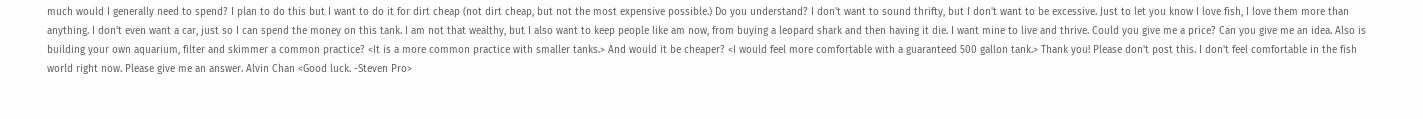much would I generally need to spend? I plan to do this but I want to do it for dirt cheap (not dirt cheap, but not the most expensive possible.) Do you understand? I don't want to sound thrifty, but I don't want to be excessive. Just to let you know I love fish, I love them more than anything. I don't even want a car, just so I can spend the money on this tank. I am not that wealthy, but I also want to keep people like am now, from buying a leopard shark and then having it die. I want mine to live and thrive. Could you give me a price? Can you give me an idea. Also is building your own aquarium, filter and skimmer a common practice? <It is a more common practice with smaller tanks.> And would it be cheaper? <I would feel more comfortable with a guaranteed 500 gallon tank.> Thank you! Please don't post this. I don't feel comfortable in the fish world right now. Please give me an answer. Alvin Chan <Good luck. -Steven Pro>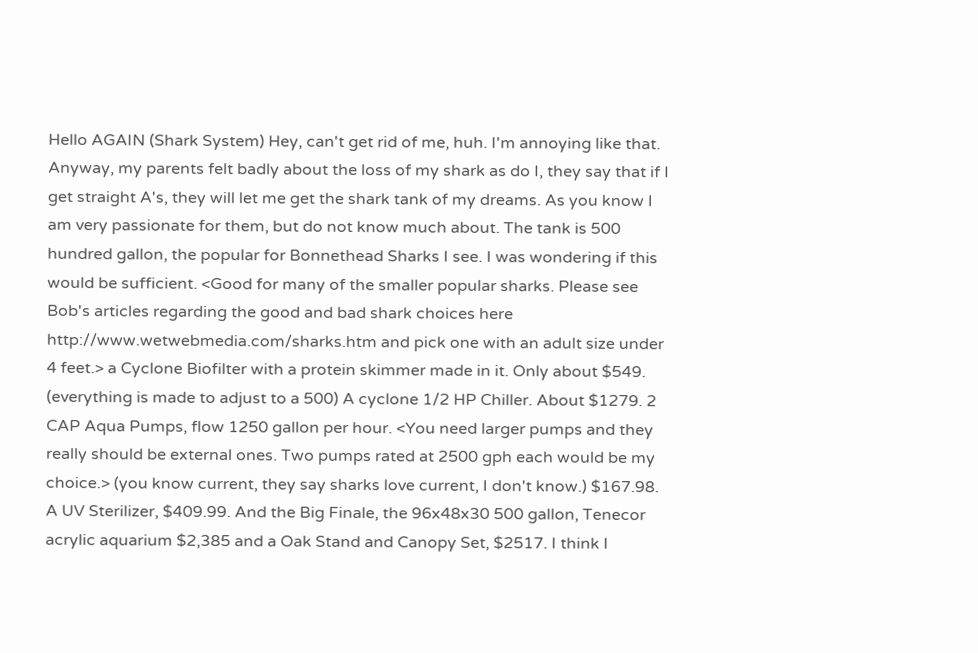Hello AGAIN (Shark System) Hey, can't get rid of me, huh. I'm annoying like that. Anyway, my parents felt badly about the loss of my shark as do I, they say that if I get straight A's, they will let me get the shark tank of my dreams. As you know I am very passionate for them, but do not know much about. The tank is 500 hundred gallon, the popular for Bonnethead Sharks I see. I was wondering if this would be sufficient. <Good for many of the smaller popular sharks. Please see Bob's articles regarding the good and bad shark choices here http://www.wetwebmedia.com/sharks.htm and pick one with an adult size under 4 feet.> a Cyclone Biofilter with a protein skimmer made in it. Only about $549. (everything is made to adjust to a 500) A cyclone 1/2 HP Chiller. About $1279. 2 CAP Aqua Pumps, flow 1250 gallon per hour. <You need larger pumps and they really should be external ones. Two pumps rated at 2500 gph each would be my choice.> (you know current, they say sharks love current, I don't know.) $167.98. A UV Sterilizer, $409.99. And the Big Finale, the 96x48x30 500 gallon, Tenecor acrylic aquarium $2,385 and a Oak Stand and Canopy Set, $2517. I think I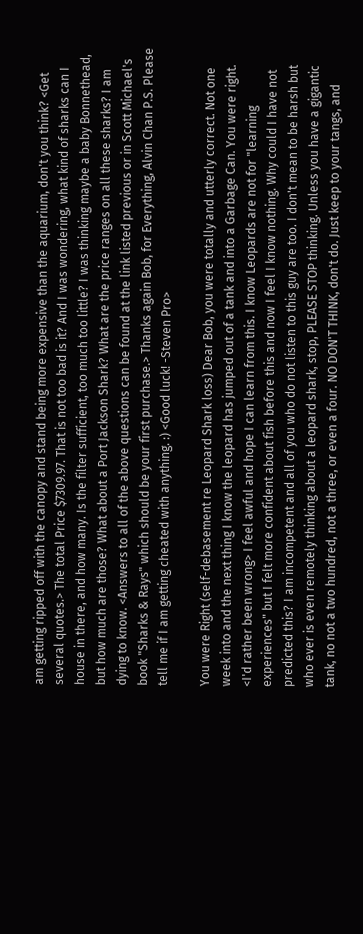am getting ripped off with the canopy and stand being more expensive than the aquarium, don't you think? <Get several quotes.> The total Price $7309.97. That is not too bad is it? And I was wondering, what kind of sharks can I house in there, and how many. Is the filter sufficient, too much too little? I was thinking maybe a baby Bonnethead, but how much are those? What about a Port Jackson Shark? What are the price ranges on all these sharks? I am dying to know. <Answers to all of the above questions can be found at the link listed previous or in Scott Michael's book "Sharks & Rays" which should be your first purchase.> Thanks again Bob, for Everything, Alvin Chan P.S. Please tell me if I am getting cheated with anything. :) <Good luck! -Steven Pro>

You were Right (self-debasement re Leopard Shark loss) Dear Bob, you were totally and utterly correct. Not one week into and the next thing I know the leopard has jumped out of a tank and into a Garbage Can. You were right.  <I'd rather been wrong> I feel awful and hope I can learn from this. I know Leopards are not for "learning experiences" but I felt more confident about fish before this and now I feel I know nothing. Why could I have not predicted this? I am incompetent and all of you who do not listen to this guy are too. I don't mean to be harsh but who ever is even remotely thinking about a leopard shark, stop, PLEASE STOP thinking. Unless you have a gigantic tank, no not a two hundred, not a three, or even a four. NO DON'T THINK, don't do. Just keep to your tangs, and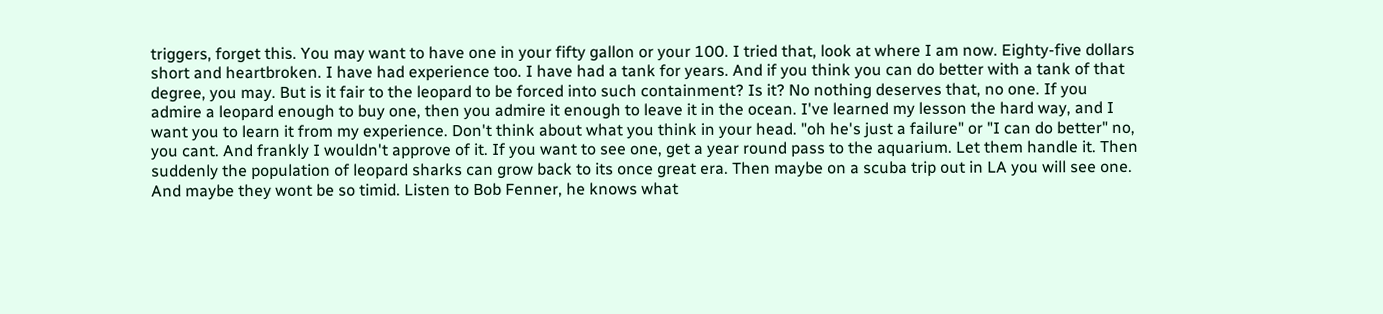triggers, forget this. You may want to have one in your fifty gallon or your 100. I tried that, look at where I am now. Eighty-five dollars short and heartbroken. I have had experience too. I have had a tank for years. And if you think you can do better with a tank of that degree, you may. But is it fair to the leopard to be forced into such containment? Is it? No nothing deserves that, no one. If you admire a leopard enough to buy one, then you admire it enough to leave it in the ocean. I've learned my lesson the hard way, and I want you to learn it from my experience. Don't think about what you think in your head. "oh he's just a failure" or "I can do better" no, you cant. And frankly I wouldn't approve of it. If you want to see one, get a year round pass to the aquarium. Let them handle it. Then suddenly the population of leopard sharks can grow back to its once great era. Then maybe on a scuba trip out in LA you will see one. And maybe they wont be so timid. Listen to Bob Fenner, he knows what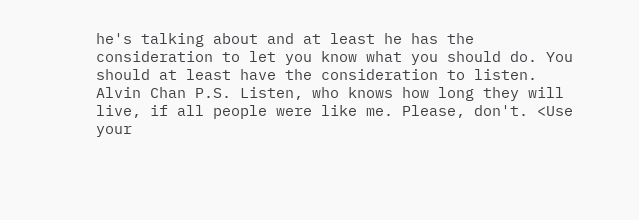he's talking about and at least he has the consideration to let you know what you should do. You should at least have the consideration to listen. Alvin Chan P.S. Listen, who knows how long they will live, if all people were like me. Please, don't. <Use your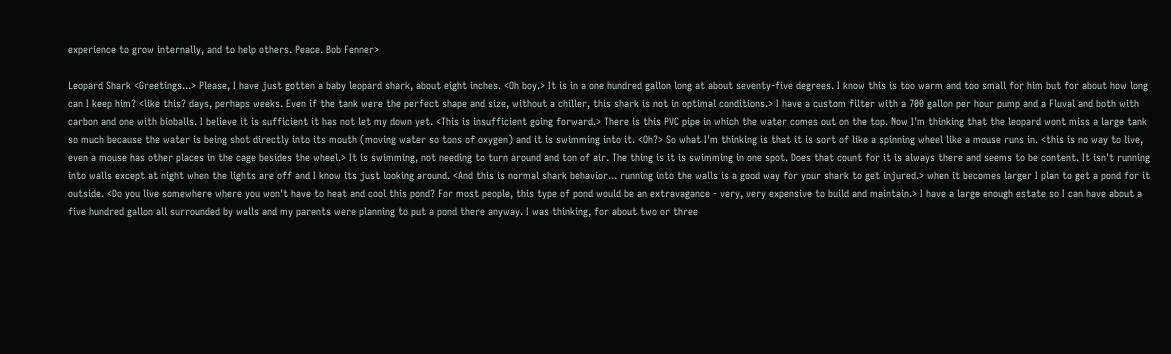experience to grow internally, and to help others. Peace. Bob Fenner>

Leopard Shark <Greetings...> Please, I have just gotten a baby leopard shark, about eight inches. <Oh boy.> It is in a one hundred gallon long at about seventy-five degrees. I know this is too warm and too small for him but for about how long can I keep him? <like this? days, perhaps weeks. Even if the tank were the perfect shape and size, without a chiller, this shark is not in optimal conditions.> I have a custom filter with a 700 gallon per hour pump and a Fluval and both with carbon and one with bioballs. I believe it is sufficient it has not let my down yet. <This is insufficient going forward.> There is this PVC pipe in which the water comes out on the top. Now I'm thinking that the leopard wont miss a large tank so much because the water is being shot directly into its mouth (moving water so tons of oxygen) and it is swimming into it. <Oh?> So what I'm thinking is that it is sort of like a spinning wheel like a mouse runs in. <this is no way to live, even a mouse has other places in the cage besides the wheel.> It is swimming, not needing to turn around and ton of air. The thing is it is swimming in one spot. Does that count for it is always there and seems to be content. It isn't running into walls except at night when the lights are off and I know its just looking around. <And this is normal shark behavior... running into the walls is a good way for your shark to get injured.> when it becomes larger I plan to get a pond for it outside. <Do you live somewhere where you won't have to heat and cool this pond? For most people, this type of pond would be an extravagance - very, very expensive to build and maintain.> I have a large enough estate so I can have about a five hundred gallon all surrounded by walls and my parents were planning to put a pond there anyway. I was thinking, for about two or three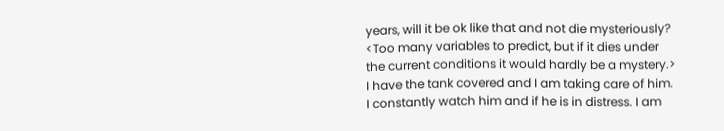years, will it be ok like that and not die mysteriously? <Too many variables to predict, but if it dies under the current conditions it would hardly be a mystery.> I have the tank covered and I am taking care of him. I constantly watch him and if he is in distress. I am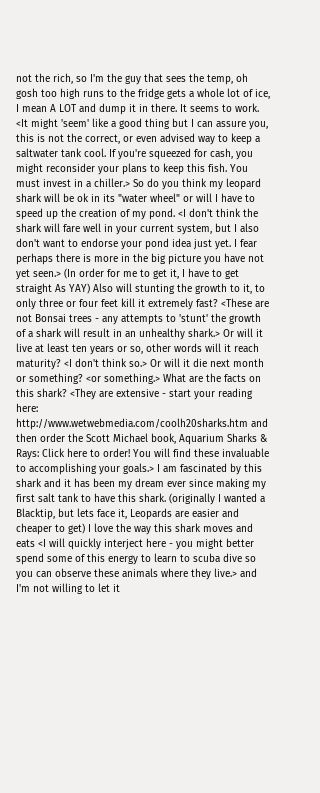not the rich, so I'm the guy that sees the temp, oh gosh too high runs to the fridge gets a whole lot of ice, I mean A LOT and dump it in there. It seems to work. <It might 'seem' like a good thing but I can assure you, this is not the correct, or even advised way to keep a saltwater tank cool. If you're squeezed for cash, you might reconsider your plans to keep this fish. You must invest in a chiller.> So do you think my leopard shark will be ok in its "water wheel" or will I have to speed up the creation of my pond. <I don't think the shark will fare well in your current system, but I also don't want to endorse your pond idea just yet. I fear perhaps there is more in the big picture you have not yet seen.> (In order for me to get it, I have to get straight As YAY) Also will stunting the growth to it, to only three or four feet kill it extremely fast? <These are not Bonsai trees - any attempts to 'stunt' the growth of a shark will result in an unhealthy shark.> Or will it live at least ten years or so, other words will it reach maturity? <I don't think so.> Or will it die next month or something? <or something.> What are the facts on this shark? <They are extensive - start your reading here: http://www.wetwebmedia.com/coolh20sharks.htm and then order the Scott Michael book, Aquarium Sharks & Rays: Click here to order! You will find these invaluable to accomplishing your goals.> I am fascinated by this shark and it has been my dream ever since making my first salt tank to have this shark. (originally I wanted a Blacktip, but lets face it, Leopards are easier and cheaper to get) I love the way this shark moves and eats <I will quickly interject here - you might better spend some of this energy to learn to scuba dive so you can observe these animals where they live.> and I'm not willing to let it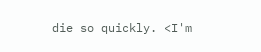die so quickly. <I'm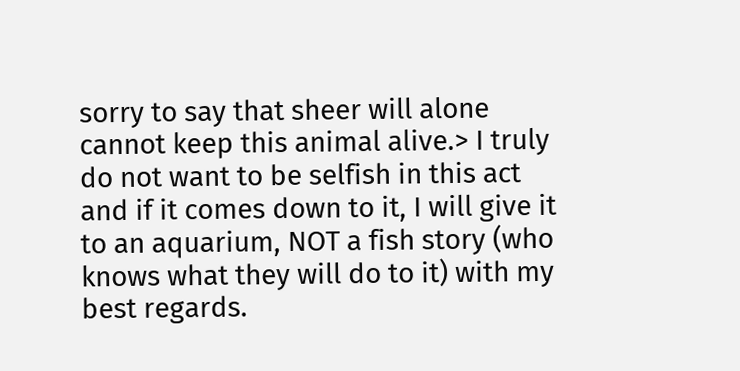sorry to say that sheer will alone cannot keep this animal alive.> I truly do not want to be selfish in this act and if it comes down to it, I will give it to an aquarium, NOT a fish story (who knows what they will do to it) with my best regards.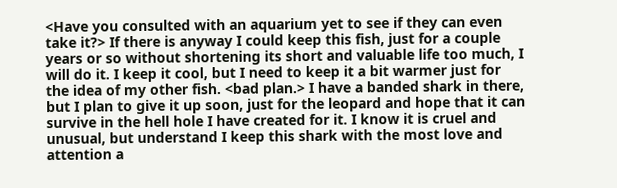<Have you consulted with an aquarium yet to see if they can even take it?> If there is anyway I could keep this fish, just for a couple years or so without shortening its short and valuable life too much, I will do it. I keep it cool, but I need to keep it a bit warmer just for the idea of my other fish. <bad plan.> I have a banded shark in there, but I plan to give it up soon, just for the leopard and hope that it can survive in the hell hole I have created for it. I know it is cruel and unusual, but understand I keep this shark with the most love and attention a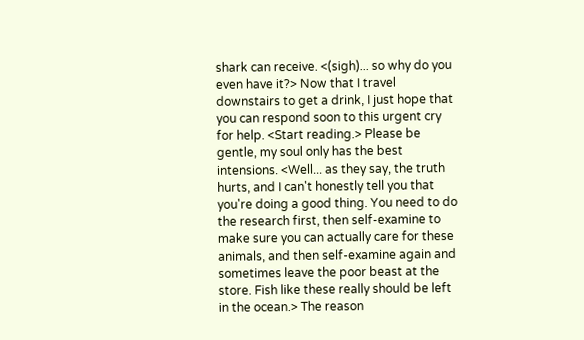shark can receive. <(sigh)... so why do you even have it?> Now that I travel downstairs to get a drink, I just hope that you can respond soon to this urgent cry for help. <Start reading.> Please be gentle, my soul only has the best intensions. <Well... as they say, the truth hurts, and I can't honestly tell you that you're doing a good thing. You need to do the research first, then self-examine to make sure you can actually care for these animals, and then self-examine again and sometimes leave the poor beast at the store. Fish like these really should be left in the ocean.> The reason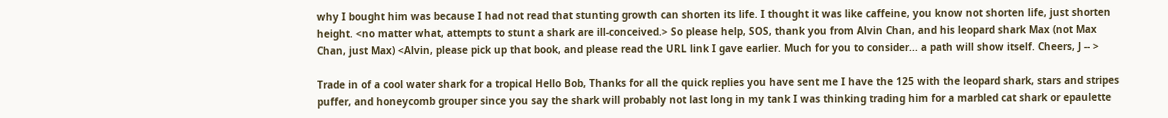why I bought him was because I had not read that stunting growth can shorten its life. I thought it was like caffeine, you know not shorten life, just shorten height. <no matter what, attempts to stunt a shark are ill-conceived.> So please help, SOS, thank you from Alvin Chan, and his leopard shark Max (not Max Chan, just Max) <Alvin, please pick up that book, and please read the URL link I gave earlier. Much for you to consider... a path will show itself. Cheers, J -- >

Trade in of a cool water shark for a tropical Hello Bob, Thanks for all the quick replies you have sent me I have the 125 with the leopard shark, stars and stripes puffer, and honeycomb grouper since you say the shark will probably not last long in my tank I was thinking trading him for a marbled cat shark or epaulette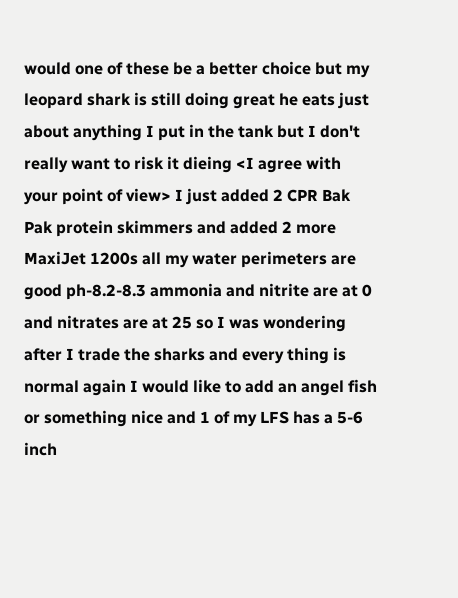would one of these be a better choice but my leopard shark is still doing great he eats just about anything I put in the tank but I don't really want to risk it dieing <I agree with your point of view> I just added 2 CPR Bak Pak protein skimmers and added 2 more MaxiJet 1200s all my water perimeters are good ph-8.2-8.3 ammonia and nitrite are at 0 and nitrates are at 25 so I was wondering after I trade the sharks and every thing is normal again I would like to add an angel fish or something nice and 1 of my LFS has a 5-6 inch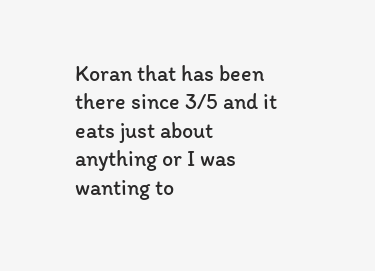Koran that has been there since 3/5 and it eats just about anything or I was wanting to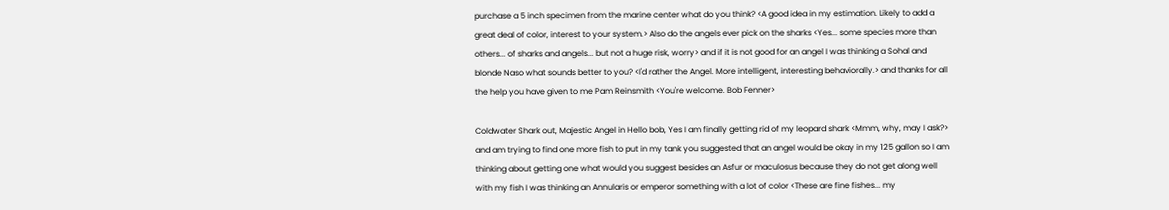purchase a 5 inch specimen from the marine center what do you think? <A good idea in my estimation. Likely to add a great deal of color, interest to your system.> Also do the angels ever pick on the sharks <Yes... some species more than others... of sharks and angels... but not a huge risk, worry> and if it is not good for an angel I was thinking a Sohal and blonde Naso what sounds better to you? <I'd rather the Angel. More intelligent, interesting behaviorally.> and thanks for all the help you have given to me Pam Reinsmith <You're welcome. Bob Fenner>

Coldwater Shark out, Majestic Angel in Hello bob, Yes I am finally getting rid of my leopard shark <Mmm, why, may I ask?> and am trying to find one more fish to put in my tank you suggested that an angel would be okay in my 125 gallon so I am thinking about getting one what would you suggest besides an Asfur or maculosus because they do not get along well with my fish I was thinking an Annularis or emperor something with a lot of color <These are fine fishes... my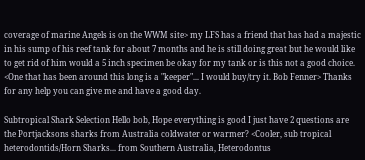coverage of marine Angels is on the WWM site> my LFS has a friend that has had a majestic in his sump of his reef tank for about 7 months and he is still doing great but he would like to get rid of him would a 5 inch specimen be okay for my tank or is this not a good choice. <One that has been around this long is a "keeper"... I would buy/try it. Bob Fenner> Thanks for any help you can give me and have a good day.

Subtropical Shark Selection Hello bob, Hope everything is good I just have 2 questions are the Portjacksons sharks from Australia coldwater or warmer? <Cooler, sub tropical heterodontids/Horn Sharks... from Southern Australia, Heterodontus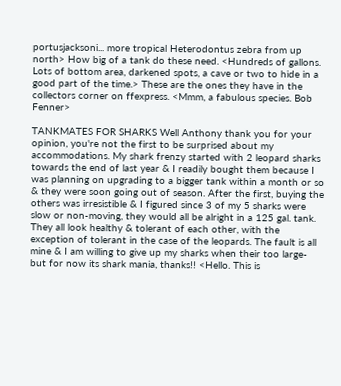portusjacksoni... more tropical Heterodontus zebra from up north> How big of a tank do these need. <Hundreds of gallons. Lots of bottom area, darkened spots, a cave or two to hide in a good part of the time.> These are the ones they have in the collectors corner on ffexpress. <Mmm, a fabulous species. Bob Fenner>

TANKMATES FOR SHARKS Well Anthony thank you for your opinion, you're not the first to be surprised about my accommodations. My shark frenzy started with 2 leopard sharks towards the end of last year & I readily bought them because I was planning on upgrading to a bigger tank within a month or so & they were soon going out of season. After the first, buying the others was irresistible & I figured since 3 of my 5 sharks were slow or non-moving, they would all be alright in a 125 gal. tank. They all look healthy & tolerant of each other, with the exception of tolerant in the case of the leopards. The fault is all mine & I am willing to give up my sharks when their too large- but for now its shark mania, thanks!! <Hello. This is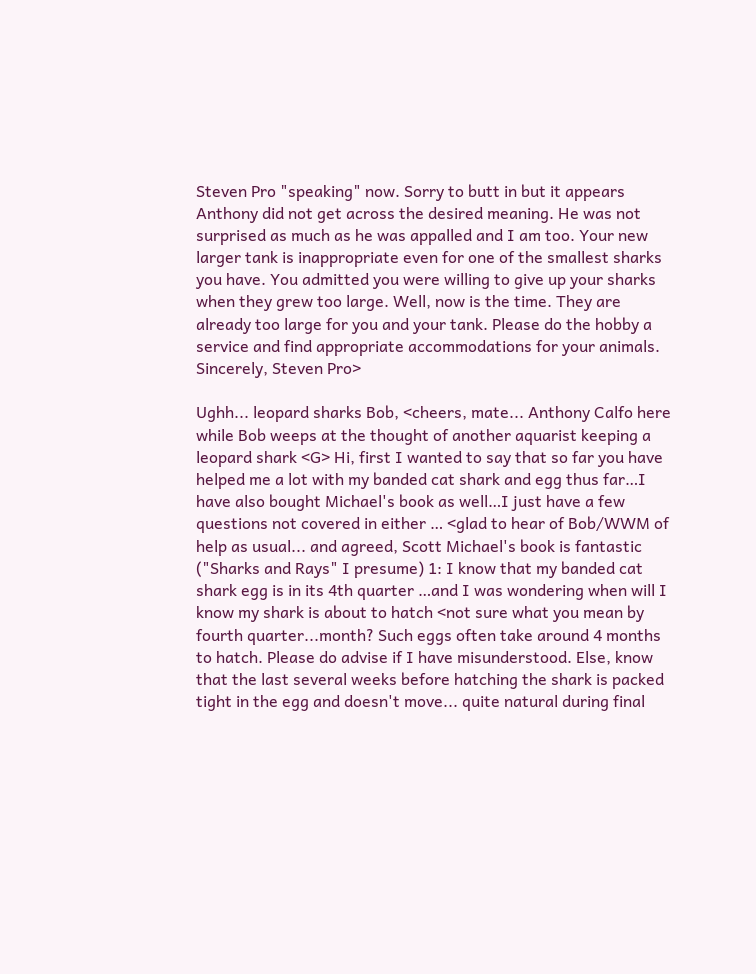Steven Pro "speaking" now. Sorry to butt in but it appears Anthony did not get across the desired meaning. He was not surprised as much as he was appalled and I am too. Your new larger tank is inappropriate even for one of the smallest sharks you have. You admitted you were willing to give up your sharks when they grew too large. Well, now is the time. They are already too large for you and your tank. Please do the hobby a service and find appropriate accommodations for your animals. Sincerely, Steven Pro>

Ughh... leopard sharks Bob, <cheers, mate... Anthony Calfo here while Bob weeps at the thought of another aquarist keeping a leopard shark <G> Hi, first I wanted to say that so far you have helped me a lot with my banded cat shark and egg thus far…I have also bought Michael's book as well…I just have a few questions not covered in either … <glad to hear of Bob/WWM of help as usual... and agreed, Scott Michael's book is fantastic ("Sharks and Rays" I presume) 1: I know that my banded cat shark egg is in its 4th quarter …and I was wondering when will I know my shark is about to hatch <not sure what you mean by fourth quarter...month? Such eggs often take around 4 months to hatch. Please do advise if I have misunderstood. Else, know that the last several weeks before hatching the shark is packed tight in the egg and doesn't move... quite natural during final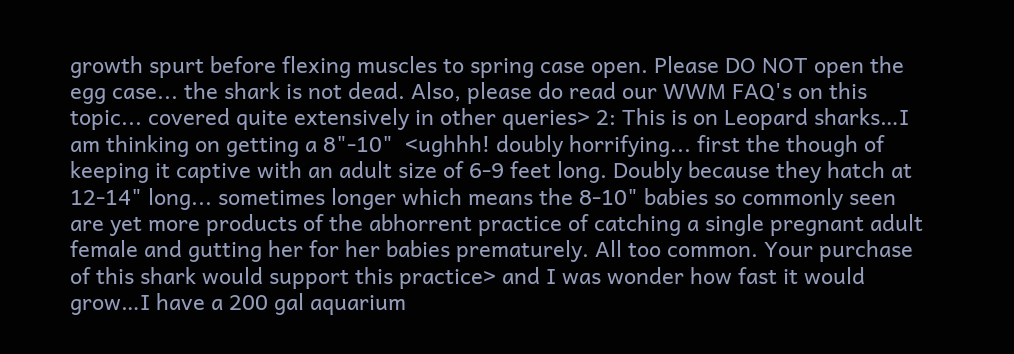growth spurt before flexing muscles to spring case open. Please DO NOT open the egg case... the shark is not dead. Also, please do read our WWM FAQ's on this topic... covered quite extensively in other queries> 2: This is on Leopard sharks…I am thinking on getting a 8"-10"  <ughhh! doubly horrifying... first the though of keeping it captive with an adult size of 6-9 feet long. Doubly because they hatch at 12-14" long... sometimes longer which means the 8-10" babies so commonly seen are yet more products of the abhorrent practice of catching a single pregnant adult female and gutting her for her babies prematurely. All too common. Your purchase of this shark would support this practice> and I was wonder how fast it would grow…I have a 200 gal aquarium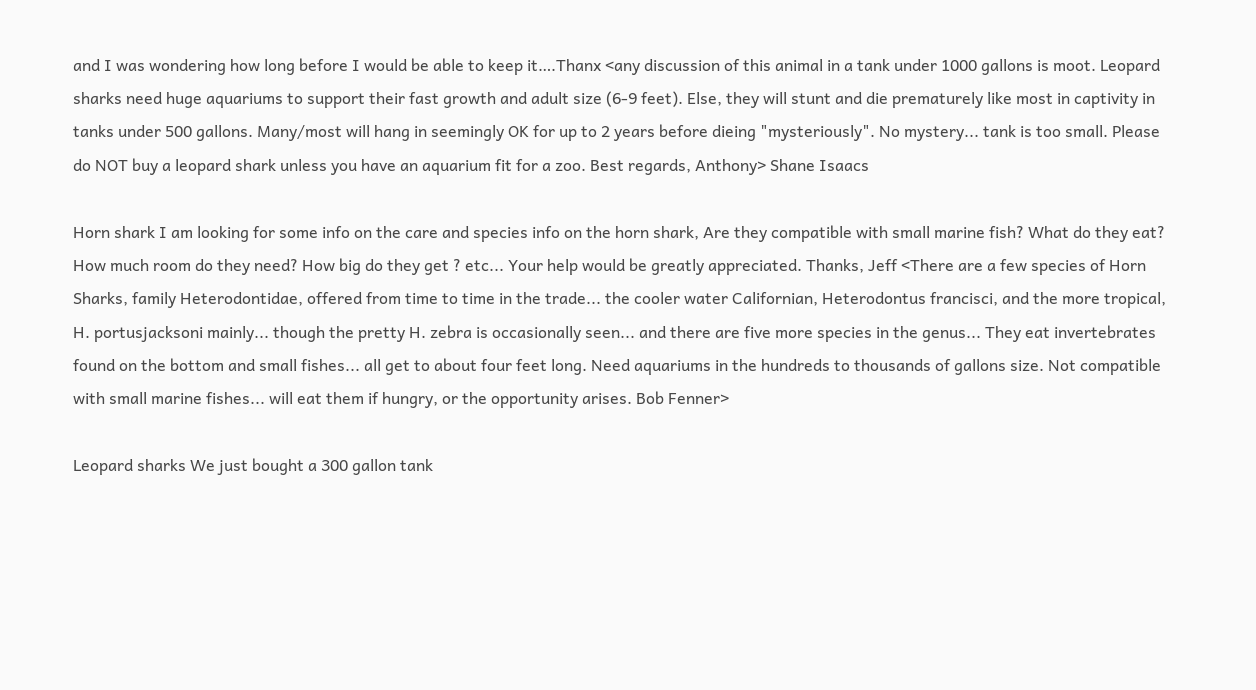and I was wondering how long before I would be able to keep it….Thanx <any discussion of this animal in a tank under 1000 gallons is moot. Leopard sharks need huge aquariums to support their fast growth and adult size (6-9 feet). Else, they will stunt and die prematurely like most in captivity in tanks under 500 gallons. Many/most will hang in seemingly OK for up to 2 years before dieing "mysteriously". No mystery... tank is too small. Please do NOT buy a leopard shark unless you have an aquarium fit for a zoo. Best regards, Anthony> Shane Isaacs

Horn shark I am looking for some info on the care and species info on the horn shark, Are they compatible with small marine fish? What do they eat? How much room do they need? How big do they get ? etc... Your help would be greatly appreciated. Thanks, Jeff <There are a few species of Horn Sharks, family Heterodontidae, offered from time to time in the trade... the cooler water Californian, Heterodontus francisci, and the more tropical, H. portusjacksoni mainly... though the pretty H. zebra is occasionally seen... and there are five more species in the genus... They eat invertebrates found on the bottom and small fishes... all get to about four feet long. Need aquariums in the hundreds to thousands of gallons size. Not compatible with small marine fishes... will eat them if hungry, or the opportunity arises. Bob Fenner>

Leopard sharks We just bought a 300 gallon tank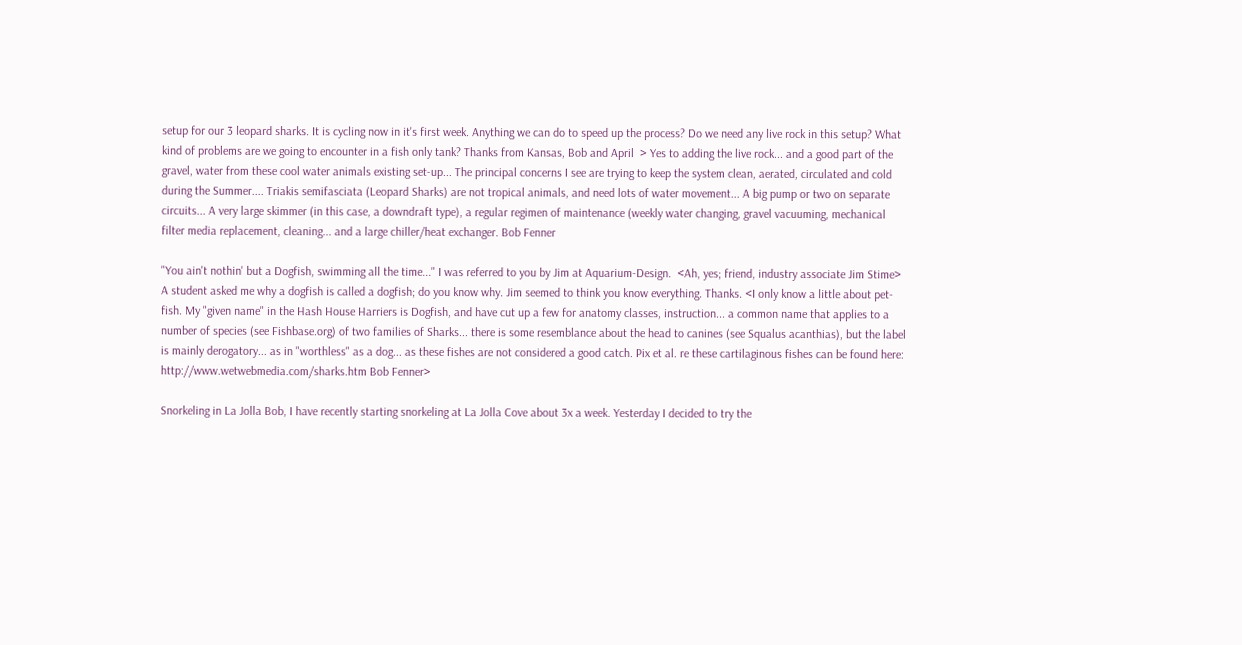setup for our 3 leopard sharks. It is cycling now in it's first week. Anything we can do to speed up the process? Do we need any live rock in this setup? What kind of problems are we going to encounter in a fish only tank? Thanks from Kansas, Bob and April  > Yes to adding the live rock... and a good part of the gravel, water from these cool water animals existing set-up... The principal concerns I see are trying to keep the system clean, aerated, circulated and cold during the Summer.... Triakis semifasciata (Leopard Sharks) are not tropical animals, and need lots of water movement... A big pump or two on separate circuits... A very large skimmer (in this case, a downdraft type), a regular regimen of maintenance (weekly water changing, gravel vacuuming, mechanical filter media replacement, cleaning... and a large chiller/heat exchanger. Bob Fenner

"You ain't nothin' but a Dogfish, swimming all the time..." I was referred to you by Jim at Aquarium-Design.  <Ah, yes; friend, industry associate Jim Stime> A student asked me why a dogfish is called a dogfish; do you know why. Jim seemed to think you know everything. Thanks. <I only know a little about pet-fish. My "given name" in the Hash House Harriers is Dogfish, and have cut up a few for anatomy classes, instruction... a common name that applies to a number of species (see Fishbase.org) of two families of Sharks... there is some resemblance about the head to canines (see Squalus acanthias), but the label is mainly derogatory... as in "worthless" as a dog... as these fishes are not considered a good catch. Pix et al. re these cartilaginous fishes can be found here: http://www.wetwebmedia.com/sharks.htm Bob Fenner>

Snorkeling in La Jolla Bob, I have recently starting snorkeling at La Jolla Cove about 3x a week. Yesterday I decided to try the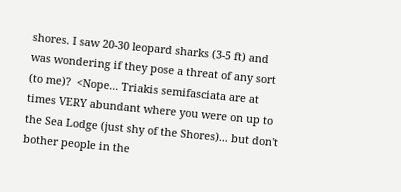shores. I saw 20-30 leopard sharks (3-5 ft) and was wondering if they pose a threat of any sort (to me)?  <Nope... Triakis semifasciata are at times VERY abundant where you were on up to the Sea Lodge (just shy of the Shores)... but don't bother people in the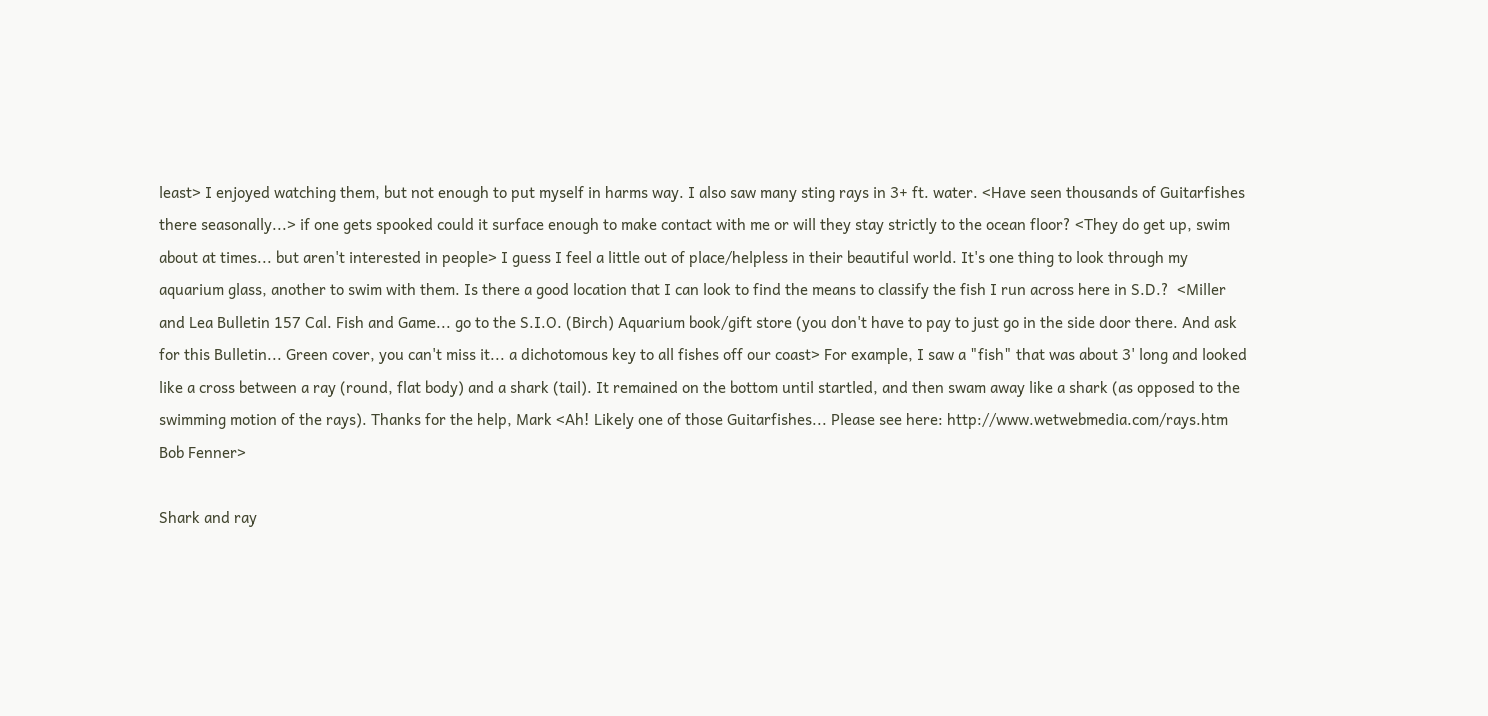least> I enjoyed watching them, but not enough to put myself in harms way. I also saw many sting rays in 3+ ft. water. <Have seen thousands of Guitarfishes there seasonally...> if one gets spooked could it surface enough to make contact with me or will they stay strictly to the ocean floor? <They do get up, swim about at times... but aren't interested in people> I guess I feel a little out of place/helpless in their beautiful world. It's one thing to look through my aquarium glass, another to swim with them. Is there a good location that I can look to find the means to classify the fish I run across here in S.D.?  <Miller and Lea Bulletin 157 Cal. Fish and Game... go to the S.I.O. (Birch) Aquarium book/gift store (you don't have to pay to just go in the side door there. And ask for this Bulletin... Green cover, you can't miss it... a dichotomous key to all fishes off our coast> For example, I saw a "fish" that was about 3' long and looked like a cross between a ray (round, flat body) and a shark (tail). It remained on the bottom until startled, and then swam away like a shark (as opposed to the swimming motion of the rays). Thanks for the help, Mark <Ah! Likely one of those Guitarfishes... Please see here: http://www.wetwebmedia.com/rays.htm Bob Fenner>

Shark and ray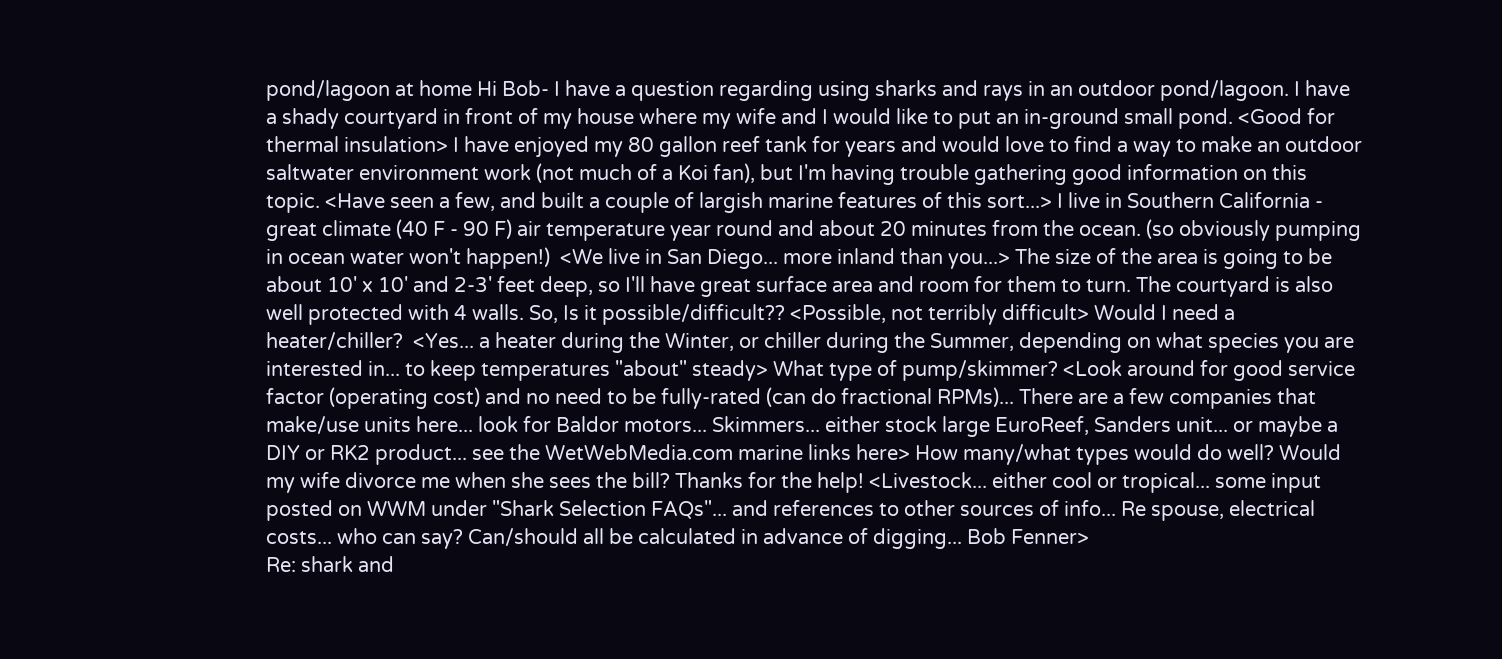pond/lagoon at home Hi Bob- I have a question regarding using sharks and rays in an outdoor pond/lagoon. I have a shady courtyard in front of my house where my wife and I would like to put an in-ground small pond. <Good for thermal insulation> I have enjoyed my 80 gallon reef tank for years and would love to find a way to make an outdoor saltwater environment work (not much of a Koi fan), but I'm having trouble gathering good information on this topic. <Have seen a few, and built a couple of largish marine features of this sort...> I live in Southern California - great climate (40 F - 90 F) air temperature year round and about 20 minutes from the ocean. (so obviously pumping in ocean water won't happen!)  <We live in San Diego... more inland than you...> The size of the area is going to be about 10' x 10' and 2-3' feet deep, so I'll have great surface area and room for them to turn. The courtyard is also well protected with 4 walls. So, Is it possible/difficult?? <Possible, not terribly difficult> Would I need a heater/chiller?  <Yes... a heater during the Winter, or chiller during the Summer, depending on what species you are interested in... to keep temperatures "about" steady> What type of pump/skimmer? <Look around for good service factor (operating cost) and no need to be fully-rated (can do fractional RPMs)... There are a few companies that make/use units here... look for Baldor motors... Skimmers... either stock large EuroReef, Sanders unit... or maybe a DIY or RK2 product... see the WetWebMedia.com marine links here> How many/what types would do well? Would my wife divorce me when she sees the bill? Thanks for the help! <Livestock... either cool or tropical... some input posted on WWM under "Shark Selection FAQs"... and references to other sources of info... Re spouse, electrical costs... who can say? Can/should all be calculated in advance of digging... Bob Fenner>
Re: shark and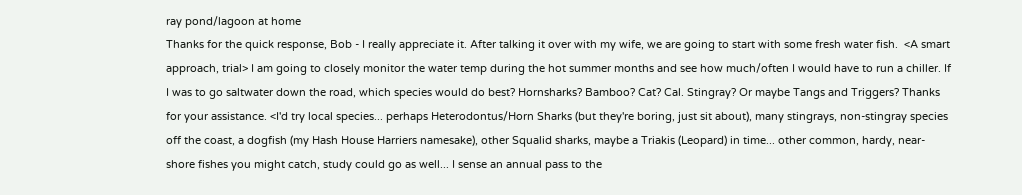ray pond/lagoon at home
Thanks for the quick response, Bob - I really appreciate it. After talking it over with my wife, we are going to start with some fresh water fish.  <A smart approach, trial> I am going to closely monitor the water temp during the hot summer months and see how much/often I would have to run a chiller. If I was to go saltwater down the road, which species would do best? Hornsharks? Bamboo? Cat? Cal. Stingray? Or maybe Tangs and Triggers? Thanks for your assistance. <I'd try local species... perhaps Heterodontus/Horn Sharks (but they're boring, just sit about), many stingrays, non-stingray species off the coast, a dogfish (my Hash House Harriers namesake), other Squalid sharks, maybe a Triakis (Leopard) in time... other common, hardy, near-shore fishes you might catch, study could go as well... I sense an annual pass to the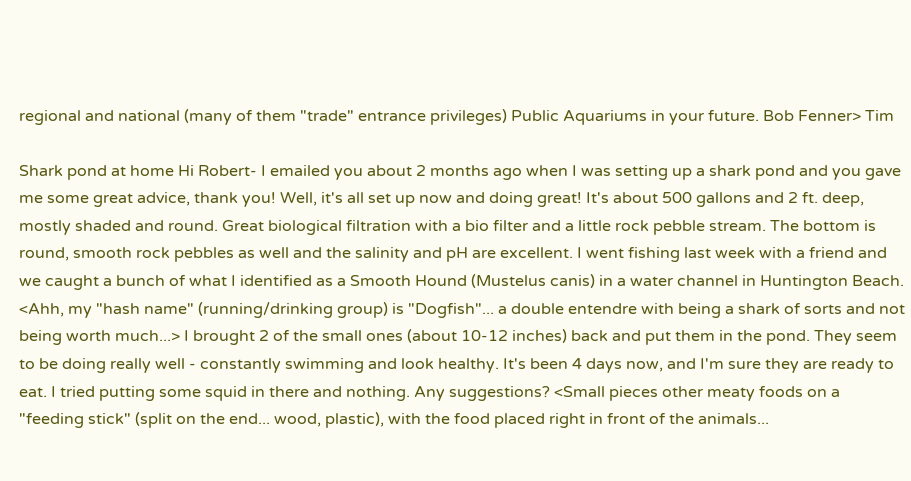regional and national (many of them "trade" entrance privileges) Public Aquariums in your future. Bob Fenner> Tim

Shark pond at home Hi Robert- I emailed you about 2 months ago when I was setting up a shark pond and you gave me some great advice, thank you! Well, it's all set up now and doing great! It's about 500 gallons and 2 ft. deep, mostly shaded and round. Great biological filtration with a bio filter and a little rock pebble stream. The bottom is round, smooth rock pebbles as well and the salinity and pH are excellent. I went fishing last week with a friend and we caught a bunch of what I identified as a Smooth Hound (Mustelus canis) in a water channel in Huntington Beach.  <Ahh, my "hash name" (running/drinking group) is "Dogfish"... a double entendre with being a shark of sorts and not being worth much...> I brought 2 of the small ones (about 10-12 inches) back and put them in the pond. They seem to be doing really well - constantly swimming and look healthy. It's been 4 days now, and I'm sure they are ready to eat. I tried putting some squid in there and nothing. Any suggestions? <Small pieces other meaty foods on a "feeding stick" (split on the end... wood, plastic), with the food placed right in front of the animals...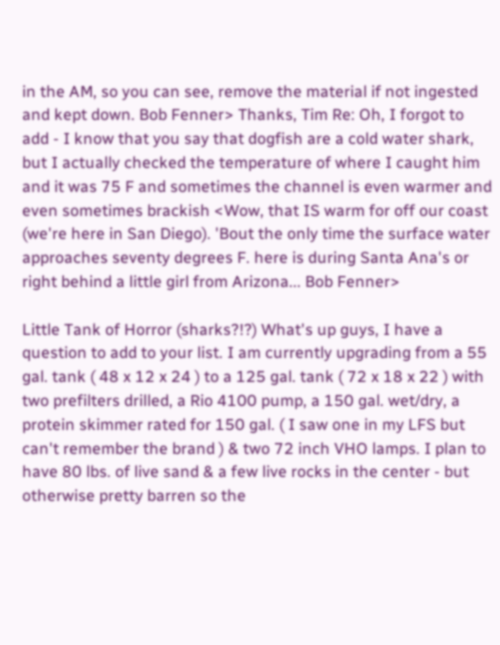in the AM, so you can see, remove the material if not ingested and kept down. Bob Fenner> Thanks, Tim Re: Oh, I forgot to add - I know that you say that dogfish are a cold water shark, but I actually checked the temperature of where I caught him and it was 75 F and sometimes the channel is even warmer and even sometimes brackish <Wow, that IS warm for off our coast (we're here in San Diego). 'Bout the only time the surface water approaches seventy degrees F. here is during Santa Ana's or right behind a little girl from Arizona... Bob Fenner>

Little Tank of Horror (sharks?!?) What's up guys, I have a question to add to your list. I am currently upgrading from a 55 gal. tank ( 48 x 12 x 24 ) to a 125 gal. tank ( 72 x 18 x 22 ) with two prefilters drilled, a Rio 4100 pump, a 150 gal. wet/dry, a protein skimmer rated for 150 gal. ( I saw one in my LFS but can't remember the brand ) & two 72 inch VHO lamps. I plan to have 80 lbs. of live sand & a few live rocks in the center - but otherwise pretty barren so the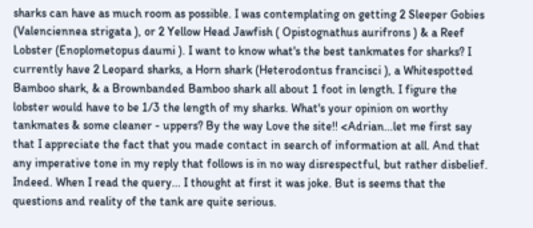sharks can have as much room as possible. I was contemplating on getting 2 Sleeper Gobies (Valenciennea strigata ), or 2 Yellow Head Jawfish ( Opistognathus aurifrons ) & a Reef Lobster (Enoplometopus daumi ). I want to know what's the best tankmates for sharks? I currently have 2 Leopard sharks, a Horn shark (Heterodontus francisci ), a Whitespotted Bamboo shark, & a Brownbanded Bamboo shark all about 1 foot in length. I figure the lobster would have to be 1/3 the length of my sharks. What's your opinion on worthy tankmates & some cleaner - uppers? By the way Love the site!! <Adrian...let me first say that I appreciate the fact that you made contact in search of information at all. And that any imperative tone in my reply that follows is in no way disrespectful, but rather disbelief. Indeed. When I read the query... I thought at first it was joke. But is seems that the questions and reality of the tank are quite serious.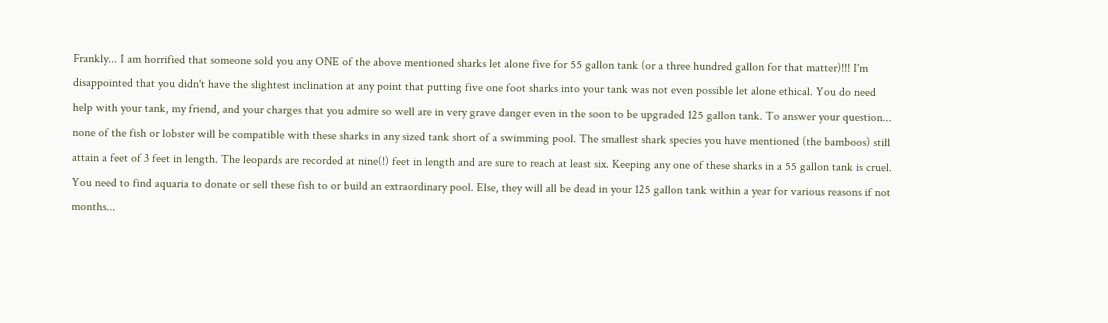Frankly... I am horrified that someone sold you any ONE of the above mentioned sharks let alone five for 55 gallon tank (or a three hundred gallon for that matter)!!! I'm disappointed that you didn't have the slightest inclination at any point that putting five one foot sharks into your tank was not even possible let alone ethical. You do need help with your tank, my friend, and your charges that you admire so well are in very grave danger even in the soon to be upgraded 125 gallon tank. To answer your question... none of the fish or lobster will be compatible with these sharks in any sized tank short of a swimming pool. The smallest shark species you have mentioned (the bamboos) still attain a feet of 3 feet in length. The leopards are recorded at nine(!) feet in length and are sure to reach at least six. Keeping any one of these sharks in a 55 gallon tank is cruel. You need to find aquaria to donate or sell these fish to or build an extraordinary pool. Else, they will all be dead in your 125 gallon tank within a year for various reasons if not months...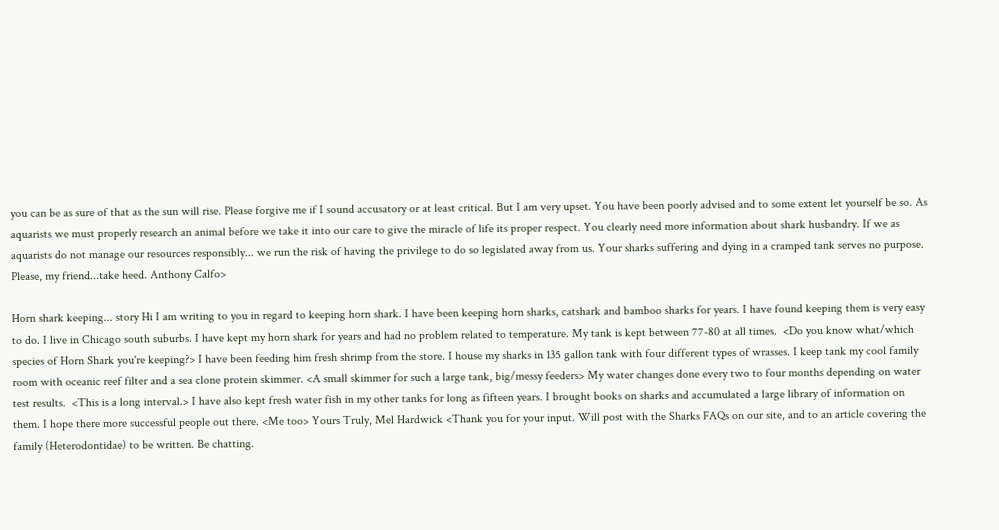you can be as sure of that as the sun will rise. Please forgive me if I sound accusatory or at least critical. But I am very upset. You have been poorly advised and to some extent let yourself be so. As aquarists we must properly research an animal before we take it into our care to give the miracle of life its proper respect. You clearly need more information about shark husbandry. If we as aquarists do not manage our resources responsibly... we run the risk of having the privilege to do so legislated away from us. Your sharks suffering and dying in a cramped tank serves no purpose. Please, my friend...take heed. Anthony Calfo>

Horn shark keeping... story Hi I am writing to you in regard to keeping horn shark. I have been keeping horn sharks, catshark and bamboo sharks for years. I have found keeping them is very easy to do. I live in Chicago south suburbs. I have kept my horn shark for years and had no problem related to temperature. My tank is kept between 77-80 at all times.  <Do you know what/which species of Horn Shark you're keeping?> I have been feeding him fresh shrimp from the store. I house my sharks in 135 gallon tank with four different types of wrasses. I keep tank my cool family room with oceanic reef filter and a sea clone protein skimmer. <A small skimmer for such a large tank, big/messy feeders> My water changes done every two to four months depending on water test results.  <This is a long interval.> I have also kept fresh water fish in my other tanks for long as fifteen years. I brought books on sharks and accumulated a large library of information on them. I hope there more successful people out there. <Me too> Yours Truly, Mel Hardwick <Thank you for your input. Will post with the Sharks FAQs on our site, and to an article covering the family (Heterodontidae) to be written. Be chatting.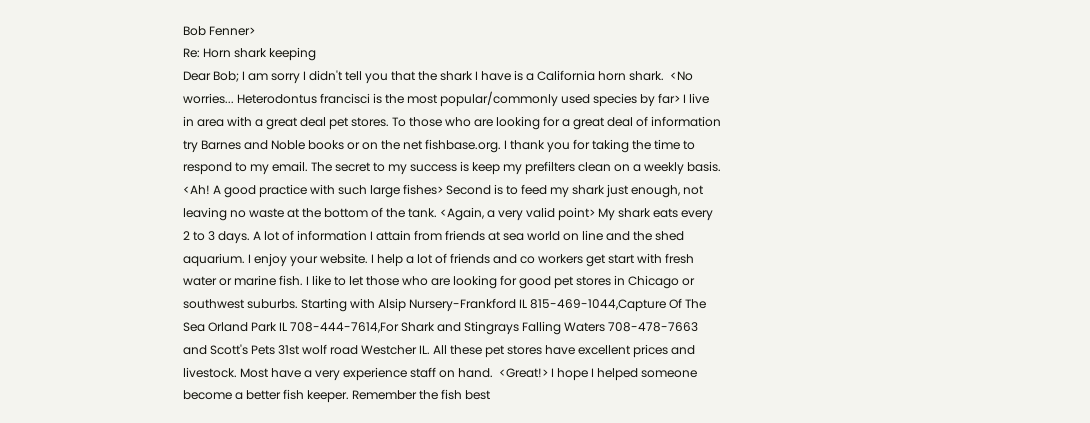Bob Fenner>
Re: Horn shark keeping
Dear Bob; I am sorry I didn't tell you that the shark I have is a California horn shark.  <No worries... Heterodontus francisci is the most popular/commonly used species by far> I live in area with a great deal pet stores. To those who are looking for a great deal of information try Barnes and Noble books or on the net fishbase.org. I thank you for taking the time to respond to my email. The secret to my success is keep my prefilters clean on a weekly basis.  <Ah! A good practice with such large fishes> Second is to feed my shark just enough, not leaving no waste at the bottom of the tank. <Again, a very valid point> My shark eats every 2 to 3 days. A lot of information I attain from friends at sea world on line and the shed aquarium. I enjoy your website. I help a lot of friends and co workers get start with fresh water or marine fish. I like to let those who are looking for good pet stores in Chicago or southwest suburbs. Starting with Alsip Nursery-Frankford IL 815-469-1044,Capture Of The Sea Orland Park IL 708-444-7614,For Shark and Stingrays Falling Waters 708-478-7663 and Scott's Pets 31st wolf road Westcher IL. All these pet stores have excellent prices and livestock. Most have a very experience staff on hand.  <Great!> I hope I helped someone become a better fish keeper. Remember the fish best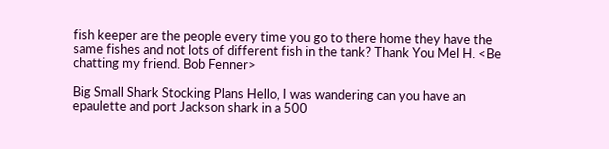fish keeper are the people every time you go to there home they have the same fishes and not lots of different fish in the tank? Thank You Mel H. <Be chatting my friend. Bob Fenner>

Big Small Shark Stocking Plans Hello, I was wandering can you have an epaulette and port Jackson shark in a 500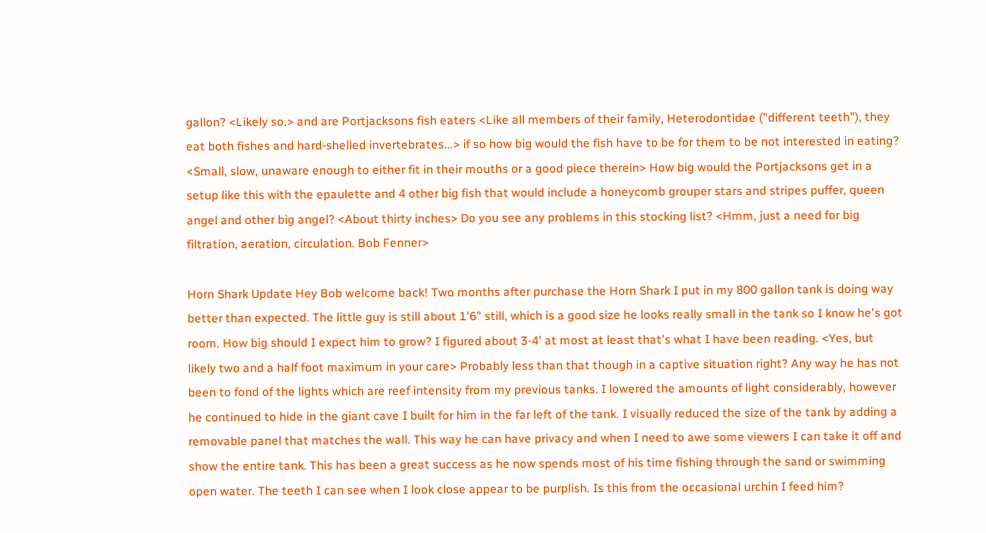gallon? <Likely so.> and are Portjacksons fish eaters <Like all members of their family, Heterodontidae ("different teeth"), they eat both fishes and hard-shelled invertebrates...> if so how big would the fish have to be for them to be not interested in eating? <Small, slow, unaware enough to either fit in their mouths or a good piece therein> How big would the Portjacksons get in a setup like this with the epaulette and 4 other big fish that would include a honeycomb grouper stars and stripes puffer, queen angel and other big angel? <About thirty inches> Do you see any problems in this stocking list? <Hmm, just a need for big filtration, aeration, circulation. Bob Fenner>

Horn Shark Update Hey Bob welcome back! Two months after purchase the Horn Shark I put in my 800 gallon tank is doing way better than expected. The little guy is still about 1'6" still, which is a good size he looks really small in the tank so I know he's got room. How big should I expect him to grow? I figured about 3-4' at most at least that's what I have been reading. <Yes, but likely two and a half foot maximum in your care> Probably less than that though in a captive situation right? Any way he has not been to fond of the lights which are reef intensity from my previous tanks. I lowered the amounts of light considerably, however he continued to hide in the giant cave I built for him in the far left of the tank. I visually reduced the size of the tank by adding a removable panel that matches the wall. This way he can have privacy and when I need to awe some viewers I can take it off and show the entire tank. This has been a great success as he now spends most of his time fishing through the sand or swimming open water. The teeth I can see when I look close appear to be purplish. Is this from the occasional urchin I feed him?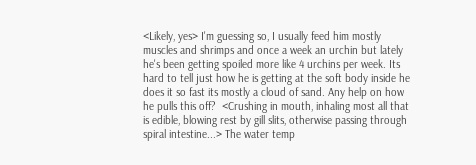<Likely, yes> I'm guessing so, I usually feed him mostly muscles and shrimps and once a week an urchin but lately he's been getting spoiled more like 4 urchins per week. Its hard to tell just how he is getting at the soft body inside he does it so fast its mostly a cloud of sand. Any help on how he pulls this off?  <Crushing in mouth, inhaling most all that is edible, blowing rest by gill slits, otherwise passing through spiral intestine...> The water temp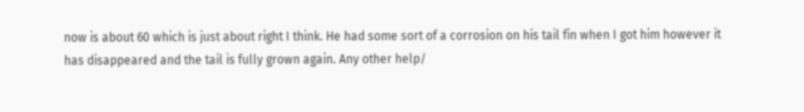now is about 60 which is just about right I think. He had some sort of a corrosion on his tail fin when I got him however it has disappeared and the tail is fully grown again. Any other help/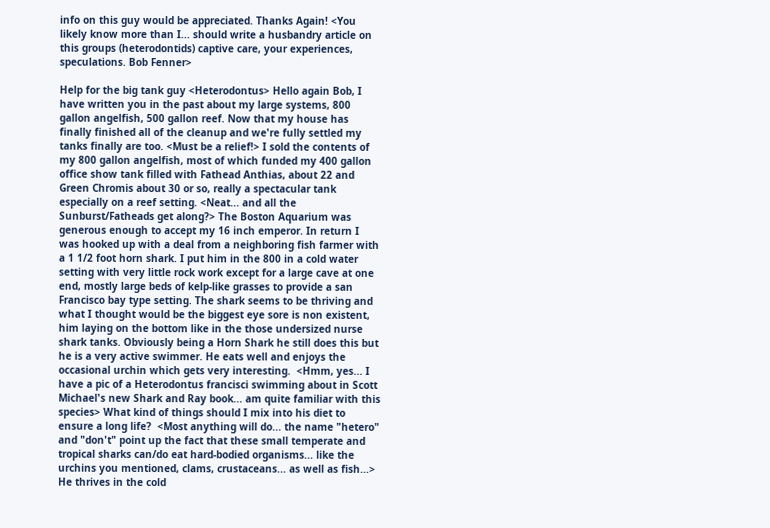info on this guy would be appreciated. Thanks Again! <You likely know more than I... should write a husbandry article on this groups (heterodontids) captive care, your experiences, speculations. Bob Fenner>

Help for the big tank guy <Heterodontus> Hello again Bob, I have written you in the past about my large systems, 800 gallon angelfish, 500 gallon reef. Now that my house has finally finished all of the cleanup and we're fully settled my tanks finally are too. <Must be a relief!> I sold the contents of my 800 gallon angelfish, most of which funded my 400 gallon office show tank filled with Fathead Anthias, about 22 and Green Chromis about 30 or so, really a spectacular tank especially on a reef setting. <Neat... and all the Sunburst/Fatheads get along?> The Boston Aquarium was generous enough to accept my 16 inch emperor. In return I was hooked up with a deal from a neighboring fish farmer with a 1 1/2 foot horn shark. I put him in the 800 in a cold water setting with very little rock work except for a large cave at one end, mostly large beds of kelp-like grasses to provide a san Francisco bay type setting. The shark seems to be thriving and what I thought would be the biggest eye sore is non existent, him laying on the bottom like in the those undersized nurse shark tanks. Obviously being a Horn Shark he still does this but he is a very active swimmer. He eats well and enjoys the occasional urchin which gets very interesting.  <Hmm, yes... I have a pic of a Heterodontus francisci swimming about in Scott Michael's new Shark and Ray book... am quite familiar with this species> What kind of things should I mix into his diet to ensure a long life?  <Most anything will do... the name "hetero" and "don't" point up the fact that these small temperate and tropical sharks can/do eat hard-bodied organisms... like the urchins you mentioned, clams, crustaceans... as well as fish...> He thrives in the cold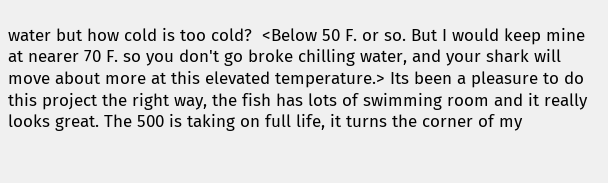water but how cold is too cold?  <Below 50 F. or so. But I would keep mine at nearer 70 F. so you don't go broke chilling water, and your shark will move about more at this elevated temperature.> Its been a pleasure to do this project the right way, the fish has lots of swimming room and it really looks great. The 500 is taking on full life, it turns the corner of my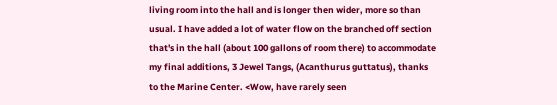living room into the hall and is longer then wider, more so than usual. I have added a lot of water flow on the branched off section that's in the hall (about 100 gallons of room there) to accommodate my final additions, 3 Jewel Tangs, (Acanthurus guttatus), thanks to the Marine Center. <Wow, have rarely seen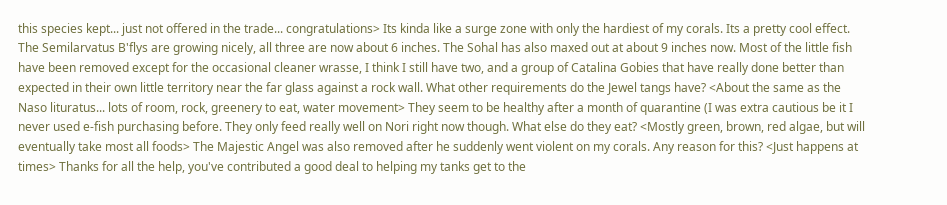this species kept... just not offered in the trade... congratulations> Its kinda like a surge zone with only the hardiest of my corals. Its a pretty cool effect. The Semilarvatus B'flys are growing nicely, all three are now about 6 inches. The Sohal has also maxed out at about 9 inches now. Most of the little fish have been removed except for the occasional cleaner wrasse, I think I still have two, and a group of Catalina Gobies that have really done better than expected in their own little territory near the far glass against a rock wall. What other requirements do the Jewel tangs have? <About the same as the Naso lituratus... lots of room, rock, greenery to eat, water movement> They seem to be healthy after a month of quarantine (I was extra cautious be it I never used e-fish purchasing before. They only feed really well on Nori right now though. What else do they eat? <Mostly green, brown, red algae, but will eventually take most all foods> The Majestic Angel was also removed after he suddenly went violent on my corals. Any reason for this? <Just happens at times> Thanks for all the help, you've contributed a good deal to helping my tanks get to the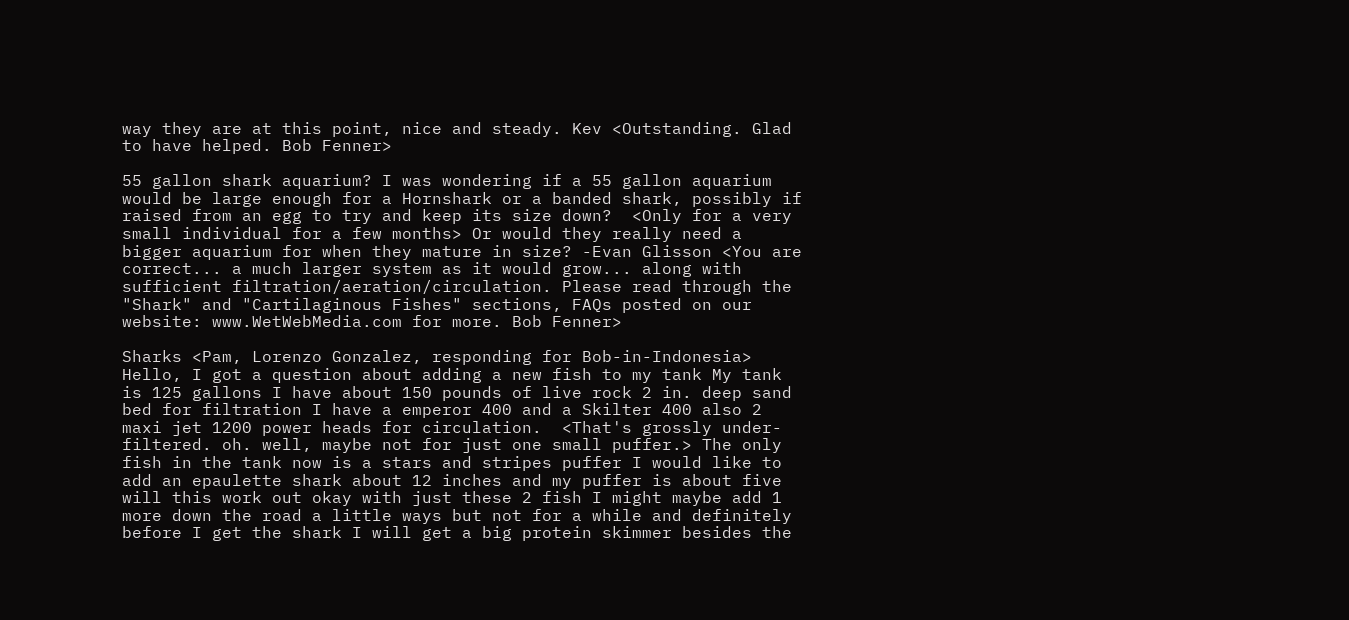way they are at this point, nice and steady. Kev <Outstanding. Glad to have helped. Bob Fenner>

55 gallon shark aquarium? I was wondering if a 55 gallon aquarium would be large enough for a Hornshark or a banded shark, possibly if raised from an egg to try and keep its size down?  <Only for a very small individual for a few months> Or would they really need a bigger aquarium for when they mature in size? -Evan Glisson <You are correct... a much larger system as it would grow... along with sufficient filtration/aeration/circulation. Please read through the "Shark" and "Cartilaginous Fishes" sections, FAQs posted on our website: www.WetWebMedia.com for more. Bob Fenner>

Sharks <Pam, Lorenzo Gonzalez, responding for Bob-in-Indonesia> Hello, I got a question about adding a new fish to my tank My tank is 125 gallons I have about 150 pounds of live rock 2 in. deep sand bed for filtration I have a emperor 400 and a Skilter 400 also 2 maxi jet 1200 power heads for circulation.  <That's grossly under-filtered. oh. well, maybe not for just one small puffer.> The only fish in the tank now is a stars and stripes puffer I would like to add an epaulette shark about 12 inches and my puffer is about five will this work out okay with just these 2 fish I might maybe add 1 more down the road a little ways but not for a while and definitely before I get the shark I will get a big protein skimmer besides the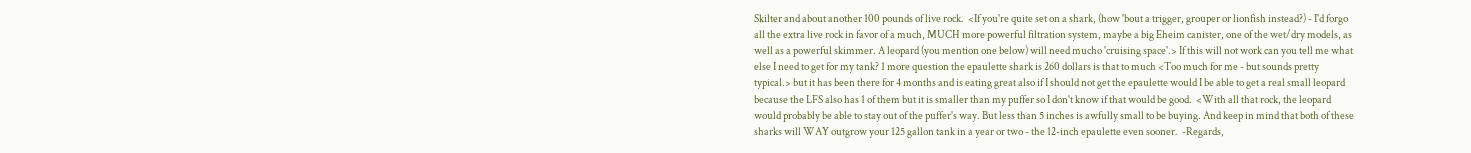Skilter and about another 100 pounds of live rock.  <If you're quite set on a shark, (how 'bout a trigger, grouper or lionfish instead?) - I'd forgo all the extra live rock in favor of a much, MUCH more powerful filtration system, maybe a big Eheim canister, one of the wet/dry models, as well as a powerful skimmer. A leopard (you mention one below) will need mucho 'cruising space'.> If this will not work can you tell me what else I need to get for my tank? 1 more question the epaulette shark is 260 dollars is that to much <Too much for me - but sounds pretty typical.> but it has been there for 4 months and is eating great also if I should not get the epaulette would I be able to get a real small leopard because the LFS also has 1 of them but it is smaller than my puffer so I don't know if that would be good.  <With all that rock, the leopard would probably be able to stay out of the puffer's way. But less than 5 inches is awfully small to be buying. And keep in mind that both of these sharks will WAY outgrow your 125 gallon tank in a year or two - the 12-inch epaulette even sooner.  -Regards,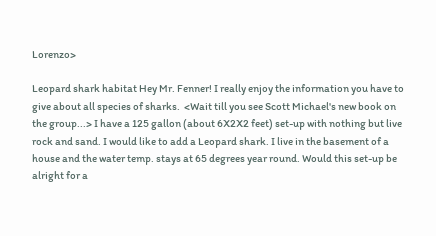Lorenzo>

Leopard shark habitat Hey Mr. Fenner! I really enjoy the information you have to give about all species of sharks.  <Wait till you see Scott Michael's new book on the group...> I have a 125 gallon (about 6X2X2 feet) set-up with nothing but live rock and sand. I would like to add a Leopard shark. I live in the basement of a house and the water temp. stays at 65 degrees year round. Would this set-up be alright for a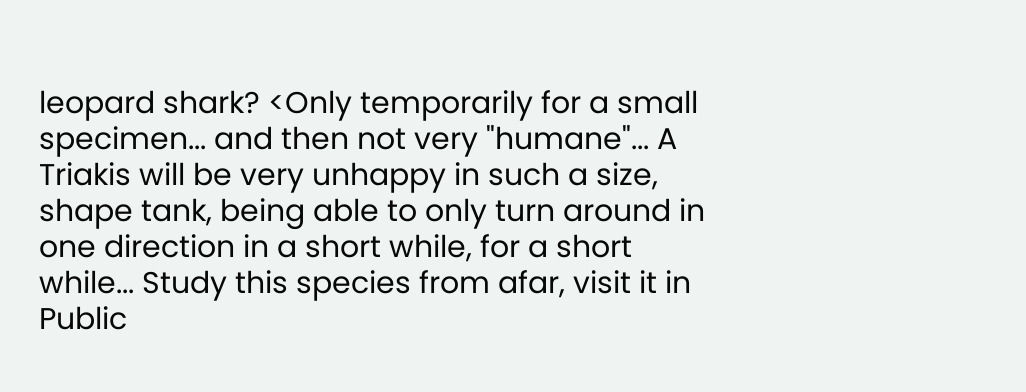leopard shark? <Only temporarily for a small specimen... and then not very "humane"... A Triakis will be very unhappy in such a size, shape tank, being able to only turn around in one direction in a short while, for a short while... Study this species from afar, visit it in Public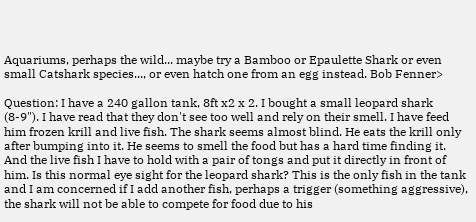Aquariums, perhaps the wild... maybe try a Bamboo or Epaulette Shark or even small Catshark species..., or even hatch one from an egg instead. Bob Fenner>

Question: I have a 240 gallon tank, 8ft x2 x 2. I bought a small leopard shark (8-9"). I have read that they don't see too well and rely on their smell. I have feed him frozen krill and live fish. The shark seems almost blind. He eats the krill only after bumping into it. He seems to smell the food but has a hard time finding it. And the live fish I have to hold with a pair of tongs and put it directly in front of him. Is this normal eye sight for the leopard shark? This is the only fish in the tank and I am concerned if I add another fish, perhaps a trigger (something aggressive), the shark will not be able to compete for food due to his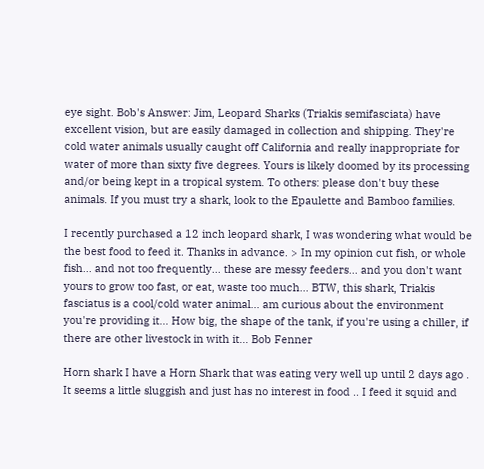eye sight. Bob's Answer: Jim, Leopard Sharks (Triakis semifasciata) have excellent vision, but are easily damaged in collection and shipping. They're cold water animals usually caught off California and really inappropriate for water of more than sixty five degrees. Yours is likely doomed by its processing and/or being kept in a tropical system. To others: please don't buy these animals. If you must try a shark, look to the Epaulette and Bamboo families.

I recently purchased a 12 inch leopard shark, I was wondering what would be the best food to feed it. Thanks in advance. > In my opinion cut fish, or whole fish... and not too frequently... these are messy feeders... and you don't want yours to grow too fast, or eat, waste too much... BTW, this shark, Triakis fasciatus is a cool/cold water animal... am curious about the environment you're providing it... How big, the shape of the tank, if you're using a chiller, if there are other livestock in with it... Bob Fenner

Horn shark I have a Horn Shark that was eating very well up until 2 days ago . It seems a little sluggish and just has no interest in food .. I feed it squid and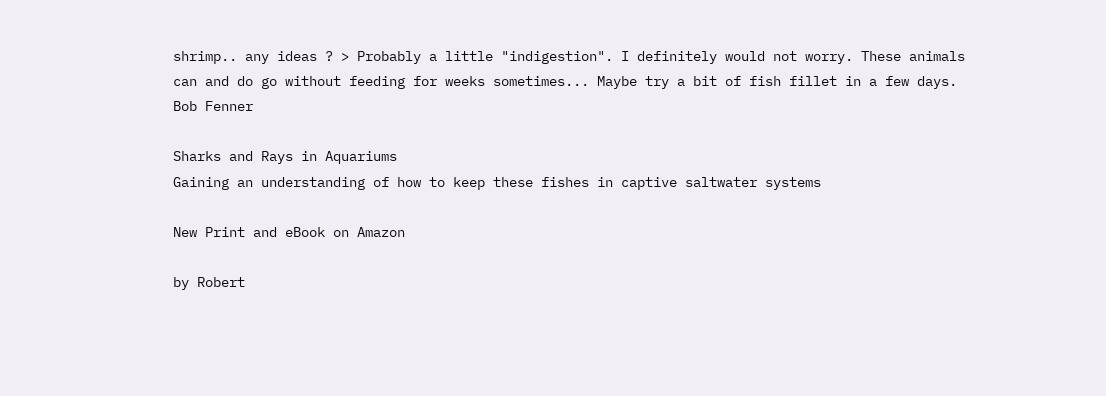shrimp.. any ideas ? > Probably a little "indigestion". I definitely would not worry. These animals can and do go without feeding for weeks sometimes... Maybe try a bit of fish fillet in a few days. Bob Fenner

Sharks and Rays in Aquariums
Gaining an understanding of how to keep these fishes in captive saltwater systems

New Print and eBook on Amazon

by Robert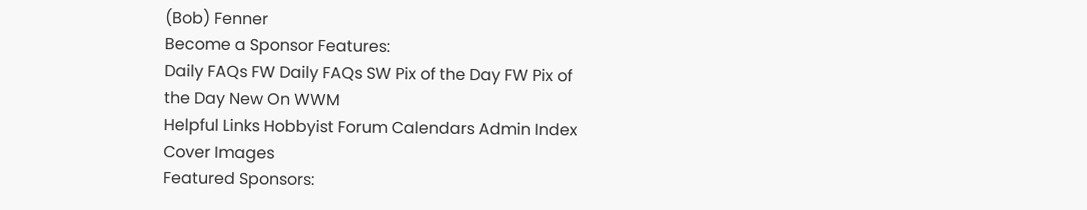(Bob) Fenner
Become a Sponsor Features:
Daily FAQs FW Daily FAQs SW Pix of the Day FW Pix of the Day New On WWM
Helpful Links Hobbyist Forum Calendars Admin Index Cover Images
Featured Sponsors: